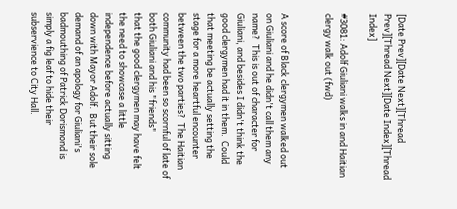[Date Prev][Date Next][Thread Prev][Thread Next][Date Index][Thread Index]

#3081: Adolf Giuliani walks in and Haitian clergy walk out (fwd)


A score of Black clergymen walked out on Giuliani and he didn't call them any
name?  This is out of character for Giuliani, and besides I didn't think the
good clergymen had it in them.  Could that meeting be actually setting the
stage for a more heartful encounter between the two parties?  The Haitian
community had been so scornful of late of both Giuliani and his "friends"
that the good clergymen may have felt the need to showcase a little
independence before actually sitting down with Mayor Adolf.  But their sole
demand of an apology for Giuliani's badmouthing of Patrick Dorismond is
simply a fig leaf to hide their subservience to City Hall.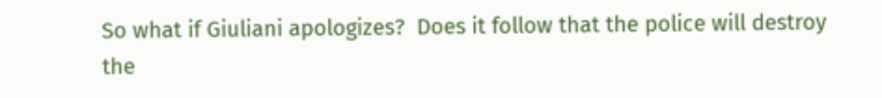So what if Giuliani apologizes?  Does it follow that the police will destroy
the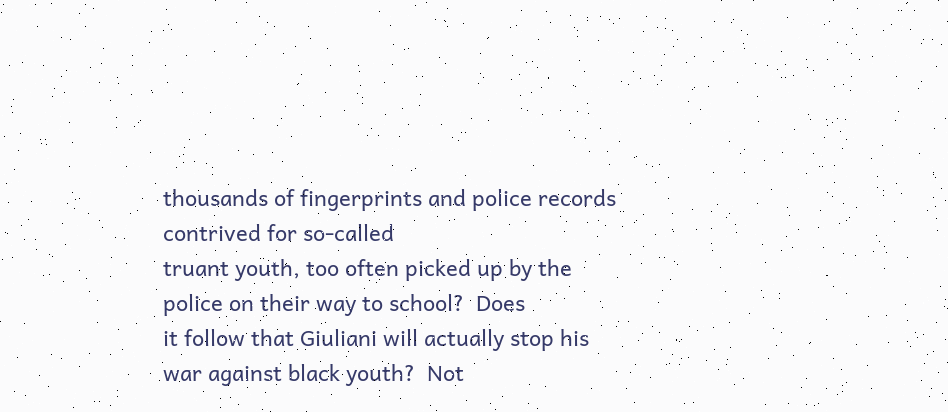thousands of fingerprints and police records contrived for so-called
truant youth, too often picked up by the police on their way to school?  Does
it follow that Giuliani will actually stop his war against black youth?  Not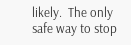likely.  The only safe way to stop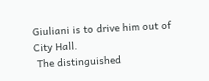Giuliani is to drive him out of City Hall.
 The distinguished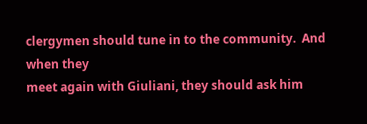clergymen should tune in to the community.  And when they
meet again with Giuliani, they should ask him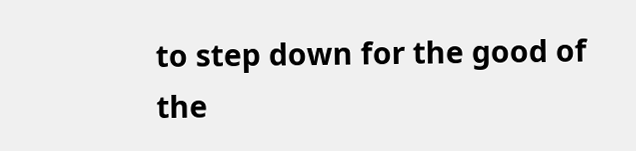to step down for the good of
the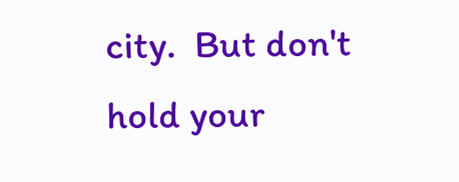city.  But don't hold your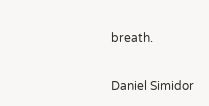breath.

Daniel Simidor